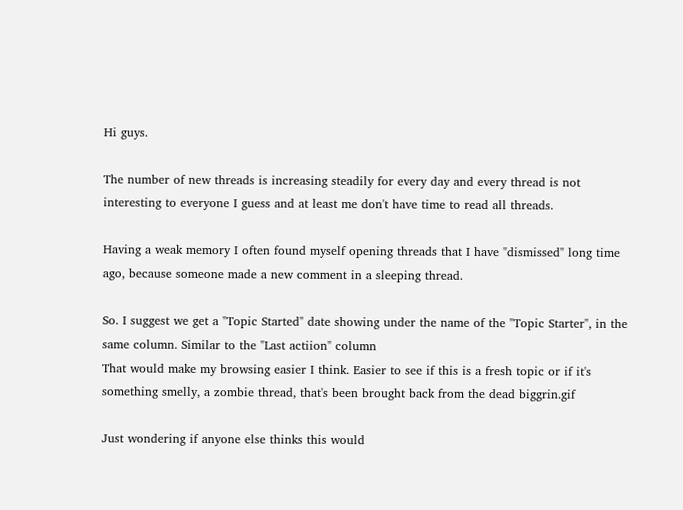Hi guys.

The number of new threads is increasing steadily for every day and every thread is not interesting to everyone I guess and at least me don't have time to read all threads.

Having a weak memory I often found myself opening threads that I have "dismissed" long time ago, because someone made a new comment in a sleeping thread.

So. I suggest we get a "Topic Started" date showing under the name of the "Topic Starter", in the same column. Similar to the "Last actiion" column
That would make my browsing easier I think. Easier to see if this is a fresh topic or if it's something smelly, a zombie thread, that's been brought back from the dead biggrin.gif

Just wondering if anyone else thinks this would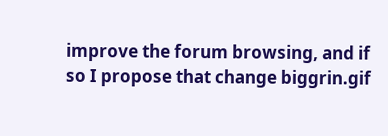improve the forum browsing, and if so I propose that change biggrin.gif